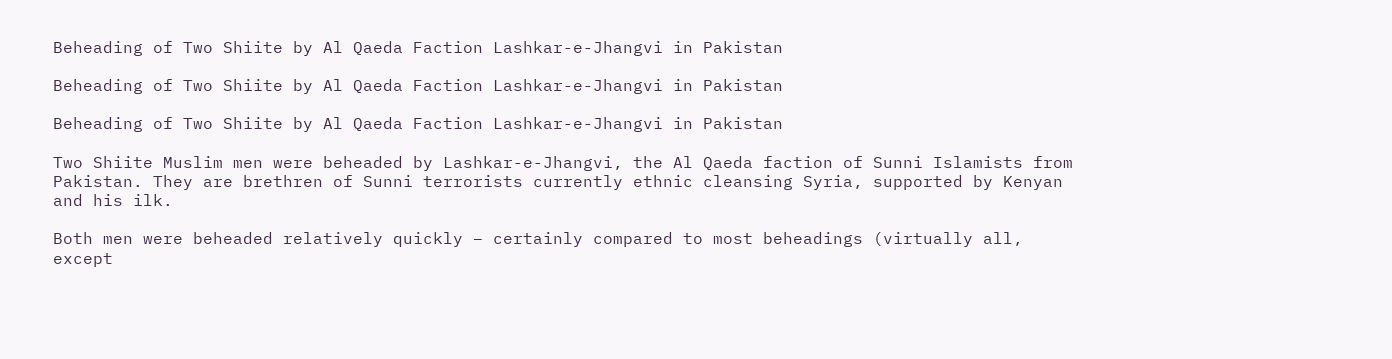Beheading of Two Shiite by Al Qaeda Faction Lashkar-e-Jhangvi in Pakistan

Beheading of Two Shiite by Al Qaeda Faction Lashkar-e-Jhangvi in Pakistan

Beheading of Two Shiite by Al Qaeda Faction Lashkar-e-Jhangvi in Pakistan

Two Shiite Muslim men were beheaded by Lashkar-e-Jhangvi, the Al Qaeda faction of Sunni Islamists from Pakistan. They are brethren of Sunni terrorists currently ethnic cleansing Syria, supported by Kenyan and his ilk.

Both men were beheaded relatively quickly – certainly compared to most beheadings (virtually all, except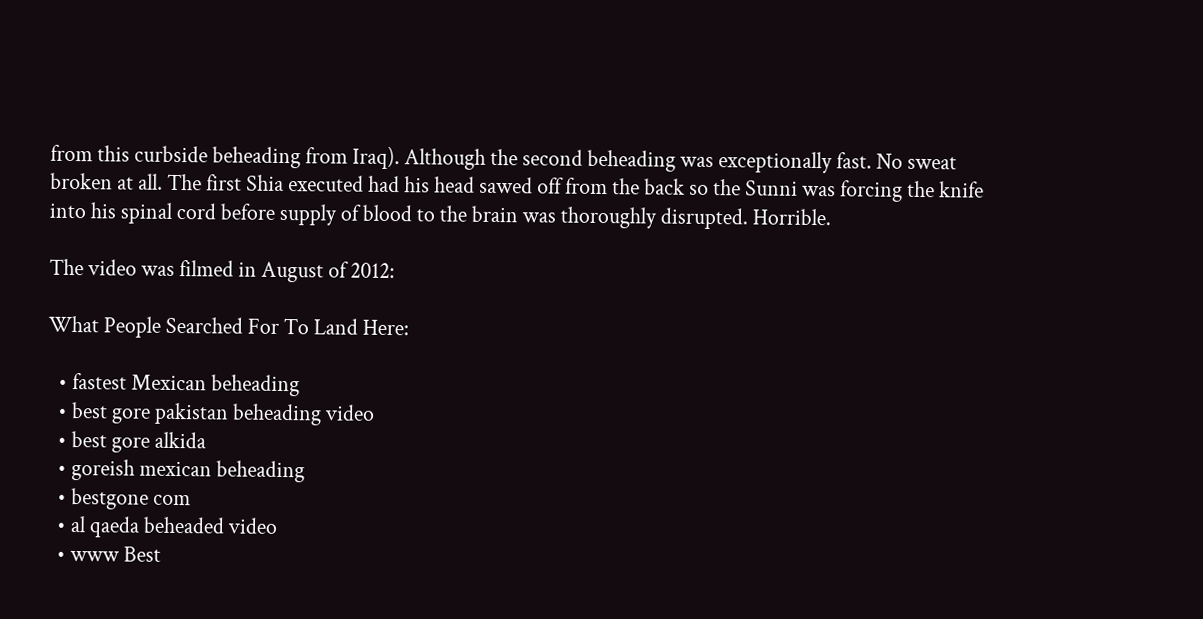from this curbside beheading from Iraq). Although the second beheading was exceptionally fast. No sweat broken at all. The first Shia executed had his head sawed off from the back so the Sunni was forcing the knife into his spinal cord before supply of blood to the brain was thoroughly disrupted. Horrible.

The video was filmed in August of 2012:

What People Searched For To Land Here:

  • fastest Mexican beheading
  • best gore pakistan beheading video
  • best gore alkida
  • goreish mexican beheading
  • bestgone com
  • al qaeda beheaded video
  • www Best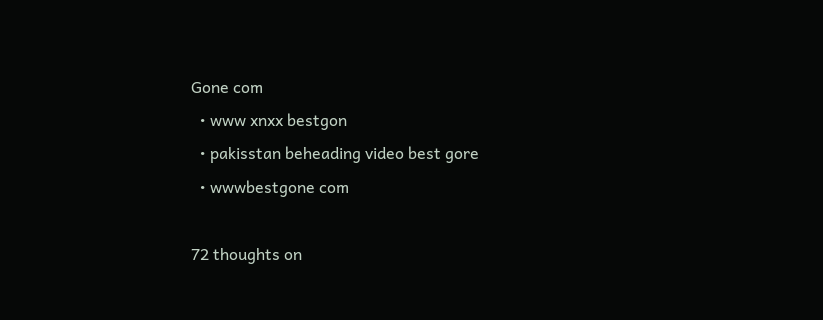Gone com
  • www xnxx bestgon
  • pakisstan beheading video best gore
  • wwwbestgone com

72 thoughts on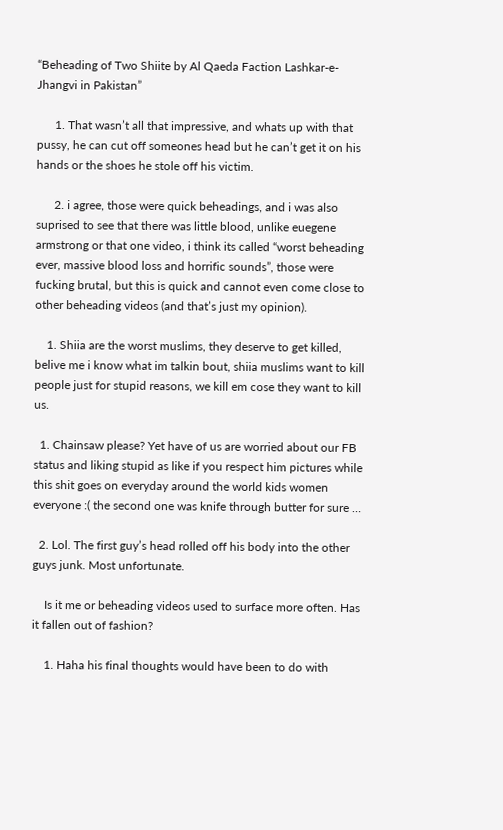“Beheading of Two Shiite by Al Qaeda Faction Lashkar-e-Jhangvi in Pakistan”

      1. That wasn’t all that impressive, and whats up with that pussy, he can cut off someones head but he can’t get it on his hands or the shoes he stole off his victim.

      2. i agree, those were quick beheadings, and i was also suprised to see that there was little blood, unlike euegene armstrong or that one video, i think its called “worst beheading ever, massive blood loss and horrific sounds”, those were fucking brutal, but this is quick and cannot even come close to other beheading videos (and that’s just my opinion).

    1. Shiia are the worst muslims, they deserve to get killed, belive me i know what im talkin bout, shiia muslims want to kill people just for stupid reasons, we kill em cose they want to kill us.

  1. Chainsaw please? Yet have of us are worried about our FB status and liking stupid as like if you respect him pictures while this shit goes on everyday around the world kids women everyone :( the second one was knife through butter for sure …

  2. Lol. The first guy’s head rolled off his body into the other guys junk. Most unfortunate.

    Is it me or beheading videos used to surface more often. Has it fallen out of fashion?

    1. Haha his final thoughts would have been to do with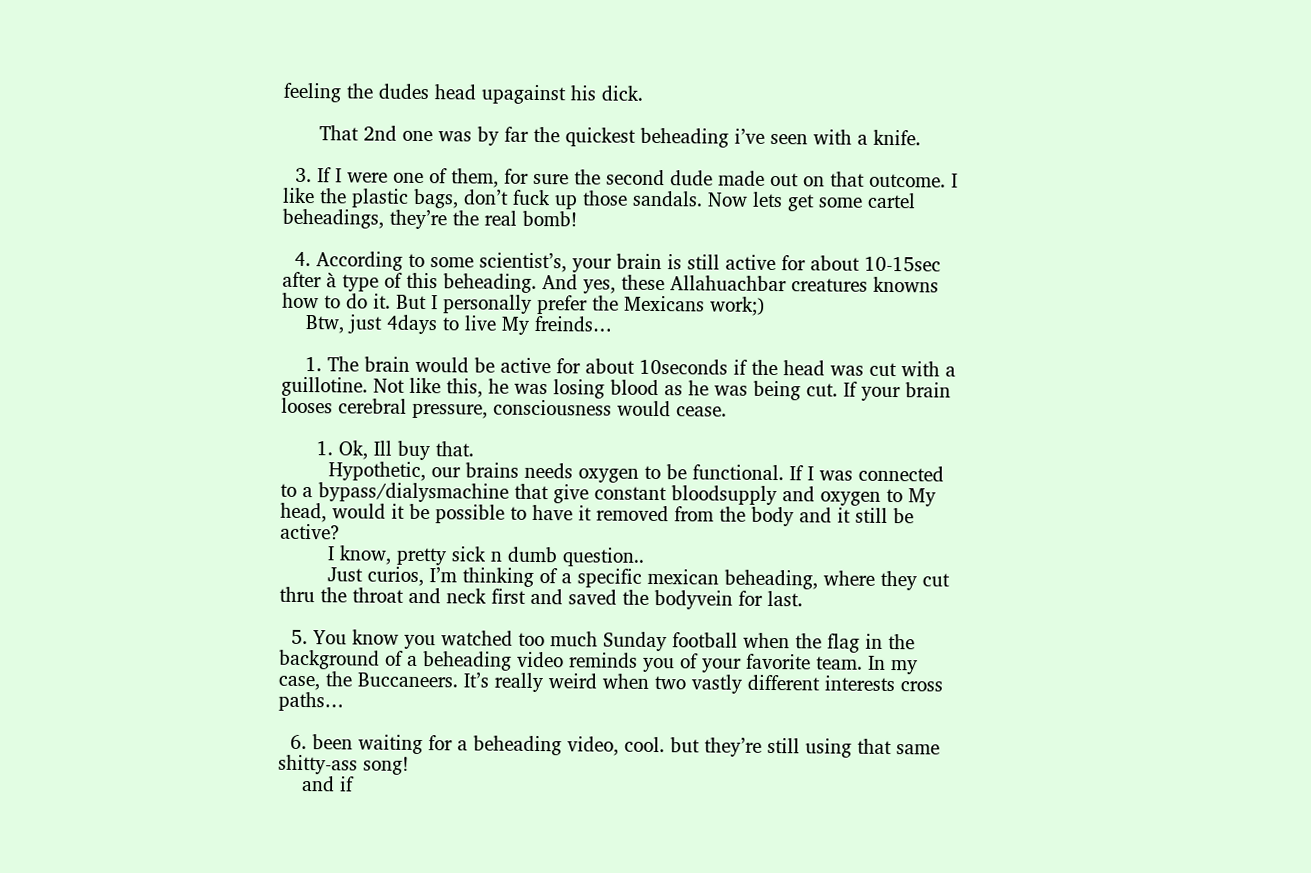feeling the dudes head upagainst his dick.

      That 2nd one was by far the quickest beheading i’ve seen with a knife.

  3. If I were one of them, for sure the second dude made out on that outcome. I like the plastic bags, don’t fuck up those sandals. Now lets get some cartel beheadings, they’re the real bomb!

  4. According to some scientist’s, your brain is still active for about 10-15sec after à type of this beheading. And yes, these Allahuachbar creatures knowns how to do it. But I personally prefer the Mexicans work;)
    Btw, just 4days to live My freinds…

    1. The brain would be active for about 10seconds if the head was cut with a guillotine. Not like this, he was losing blood as he was being cut. If your brain looses cerebral pressure, consciousness would cease.

      1. Ok, Ill buy that.
        Hypothetic, our brains needs oxygen to be functional. If I was connected to a bypass/dialysmachine that give constant bloodsupply and oxygen to My head, would it be possible to have it removed from the body and it still be active?
        I know, pretty sick n dumb question..
        Just curios, I’m thinking of a specific mexican beheading, where they cut thru the throat and neck first and saved the bodyvein for last.

  5. You know you watched too much Sunday football when the flag in the background of a beheading video reminds you of your favorite team. In my case, the Buccaneers. It’s really weird when two vastly different interests cross paths…

  6. been waiting for a beheading video, cool. but they’re still using that same shitty-ass song!
    and if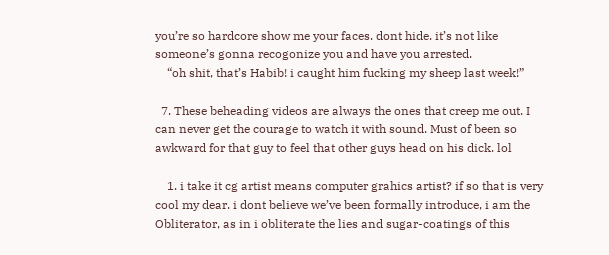you’re so hardcore show me your faces. dont hide. it’s not like someone’s gonna recogonize you and have you arrested.
    “oh shit, that’s Habib! i caught him fucking my sheep last week!”

  7. These beheading videos are always the ones that creep me out. I can never get the courage to watch it with sound. Must of been so awkward for that guy to feel that other guys head on his dick. lol

    1. i take it cg artist means computer grahics artist? if so that is very cool my dear. i dont believe we’ve been formally introduce, i am the Obliterator, as in i obliterate the lies and sugar-coatings of this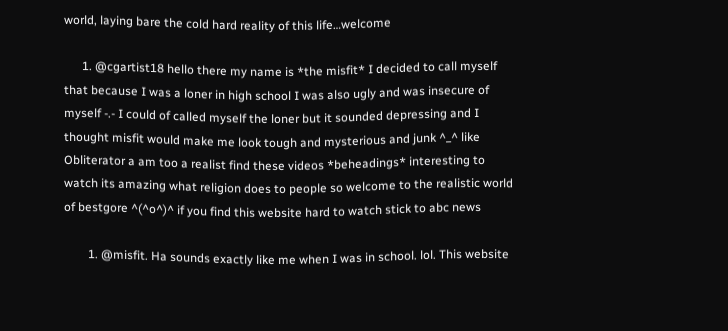world, laying bare the cold hard reality of this life…welcome

      1. @cgartist18 hello there my name is *the misfit* I decided to call myself that because I was a loner in high school I was also ugly and was insecure of myself -.- I could of called myself the loner but it sounded depressing and I thought misfit would make me look tough and mysterious and junk ^_^ like Obliterator a am too a realist find these videos *beheadings* interesting to watch its amazing what religion does to people so welcome to the realistic world of bestgore ^(^o^)^ if you find this website hard to watch stick to abc news

        1. @misfit. Ha sounds exactly like me when I was in school. lol. This website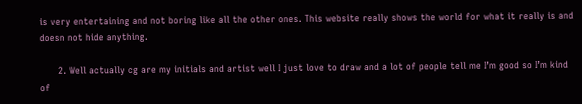is very entertaining and not boring like all the other ones. This website really shows the world for what it really is and doesn not hide anything.

      2. Well actually cg are my initials and artist well I just love to draw and a lot of people tell me I’m good so I’m kind of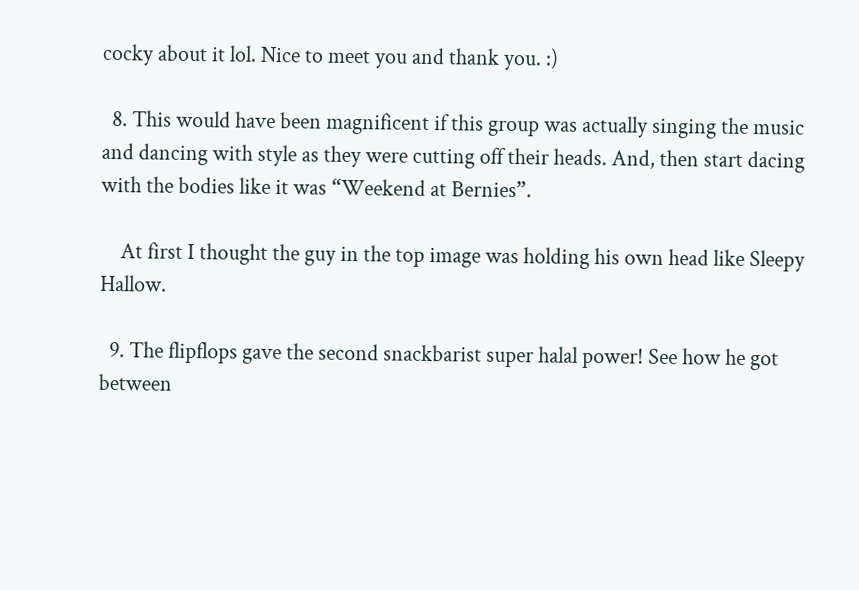cocky about it lol. Nice to meet you and thank you. :)

  8. This would have been magnificent if this group was actually singing the music and dancing with style as they were cutting off their heads. And, then start dacing with the bodies like it was “Weekend at Bernies”.

    At first I thought the guy in the top image was holding his own head like Sleepy Hallow.

  9. The flipflops gave the second snackbarist super halal power! See how he got between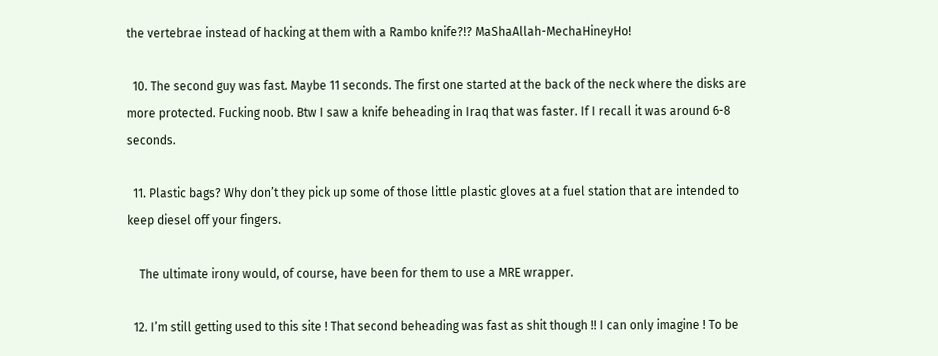the vertebrae instead of hacking at them with a Rambo knife?!? MaShaAllah-MechaHineyHo!

  10. The second guy was fast. Maybe 11 seconds. The first one started at the back of the neck where the disks are more protected. Fucking noob. Btw I saw a knife beheading in Iraq that was faster. If I recall it was around 6-8 seconds.

  11. Plastic bags? Why don’t they pick up some of those little plastic gloves at a fuel station that are intended to keep diesel off your fingers.

    The ultimate irony would, of course, have been for them to use a MRE wrapper.

  12. I’m still getting used to this site ! That second beheading was fast as shit though !! I can only imagine ! To be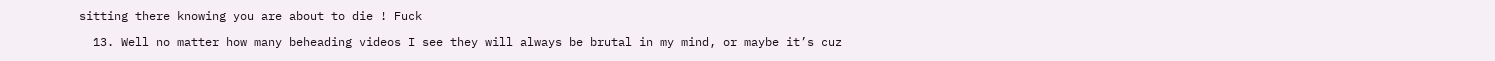sitting there knowing you are about to die ! Fuck

  13. Well no matter how many beheading videos I see they will always be brutal in my mind, or maybe it’s cuz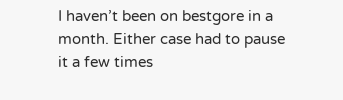I haven’t been on bestgore in a month. Either case had to pause it a few times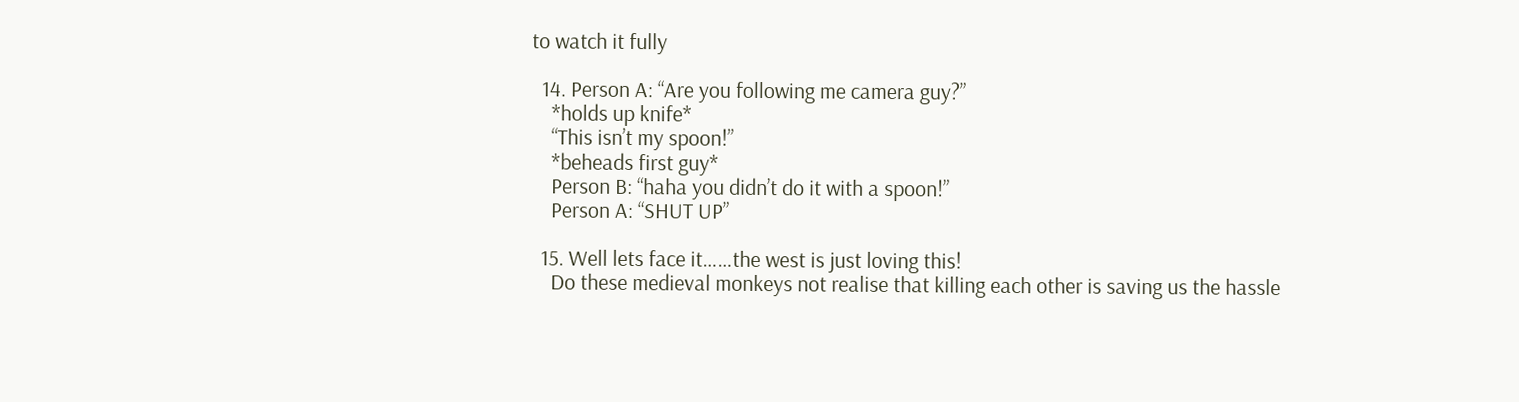to watch it fully

  14. Person A: “Are you following me camera guy?”
    *holds up knife*
    “This isn’t my spoon!”
    *beheads first guy*
    Person B: “haha you didn’t do it with a spoon!”
    Person A: “SHUT UP”

  15. Well lets face it……the west is just loving this!
    Do these medieval monkeys not realise that killing each other is saving us the hassle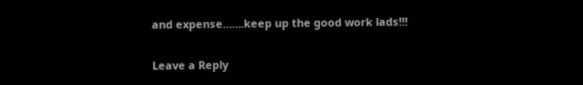and expense…….keep up the good work lads!!!

Leave a Reply